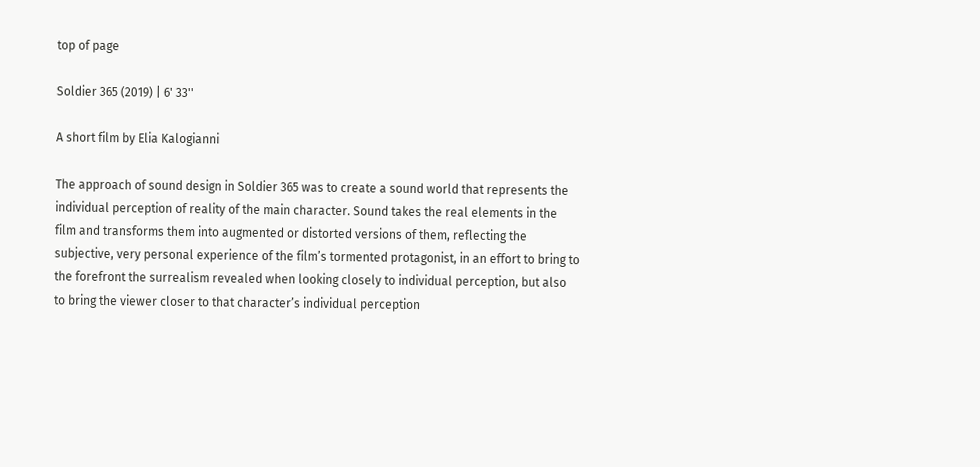top of page

Soldier 365 (2019) | 6' 33''

A short film by Elia Kalogianni

The approach of sound design in Soldier 365 was to create a sound world that represents the individual perception of reality of the main character. Sound takes the real elements in the film and transforms them into augmented or distorted versions of them, reflecting the subjective, very personal experience of the film’s tormented protagonist, in an effort to bring to the forefront the surrealism revealed when looking closely to individual perception, but also to bring the viewer closer to that character’s individual perception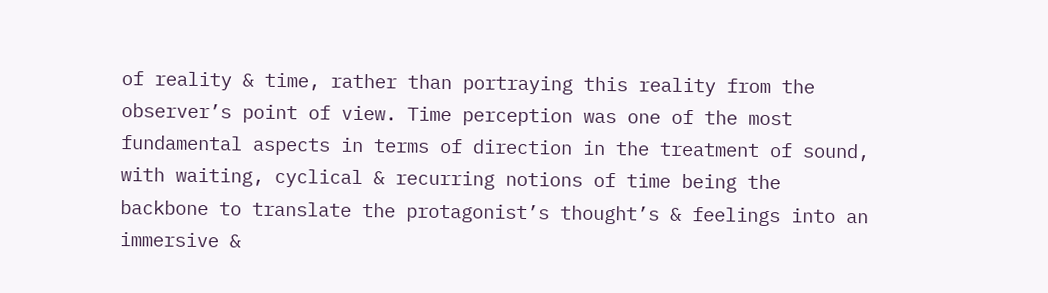of reality & time, rather than portraying this reality from the observer’s point of view. Time perception was one of the most fundamental aspects in terms of direction in the treatment of sound, with waiting, cyclical & recurring notions of time being the backbone to translate the protagonist’s thought’s & feelings into an immersive &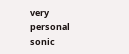very personal sonic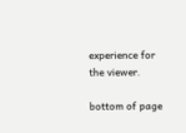experience for the viewer.

bottom of page